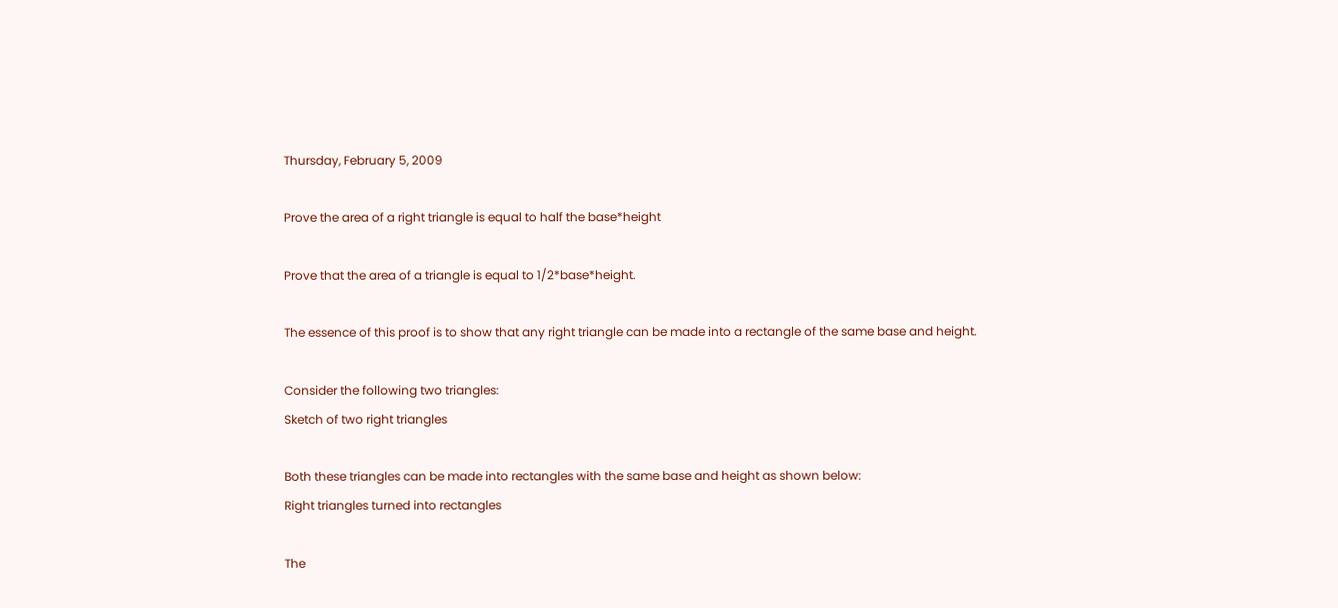Thursday, February 5, 2009

Prove the area of a right triangle is equal to half the base*height

Prove that the area of a triangle is equal to 1/2*base*height.

The essence of this proof is to show that any right triangle can be made into a rectangle of the same base and height.

Consider the following two triangles:
Sketch of two right triangles

Both these triangles can be made into rectangles with the same base and height as shown below:
Right triangles turned into rectangles

The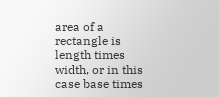area of a rectangle is length times width, or in this case base times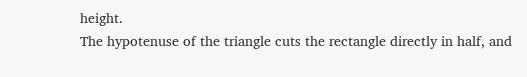height.
The hypotenuse of the triangle cuts the rectangle directly in half, and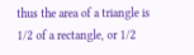thus the area of a triangle is 1/2 of a rectangle, or 1/2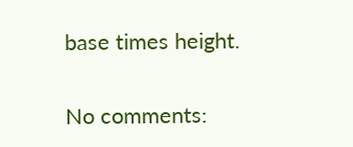base times height.

No comments: